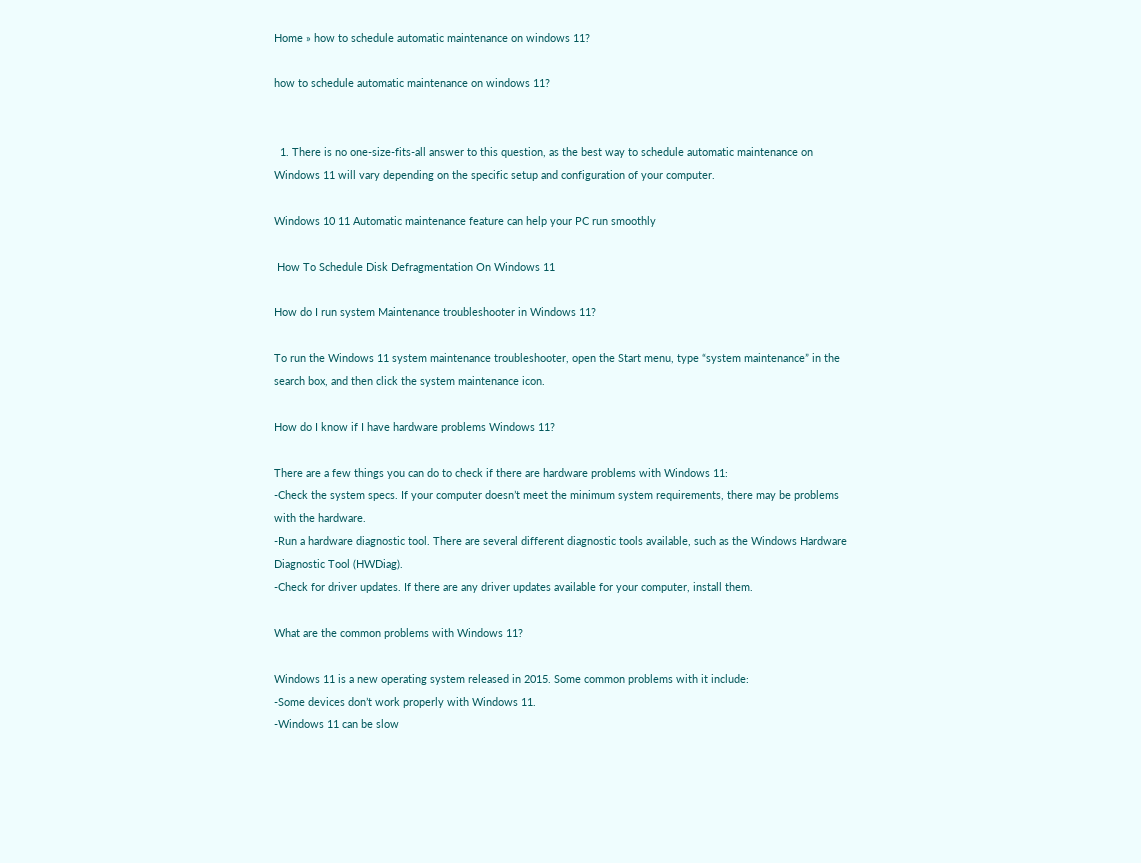Home » how to schedule automatic maintenance on windows 11?

how to schedule automatic maintenance on windows 11?


  1. There is no one-size-fits-all answer to this question, as the best way to schedule automatic maintenance on Windows 11 will vary depending on the specific setup and configuration of your computer.

Windows 10 11 Automatic maintenance feature can help your PC run smoothly

 How To Schedule Disk Defragmentation On Windows 11

How do I run system Maintenance troubleshooter in Windows 11?

To run the Windows 11 system maintenance troubleshooter, open the Start menu, type “system maintenance” in the search box, and then click the system maintenance icon.

How do I know if I have hardware problems Windows 11?

There are a few things you can do to check if there are hardware problems with Windows 11:
-Check the system specs. If your computer doesn’t meet the minimum system requirements, there may be problems with the hardware.
-Run a hardware diagnostic tool. There are several different diagnostic tools available, such as the Windows Hardware Diagnostic Tool (HWDiag).
-Check for driver updates. If there are any driver updates available for your computer, install them.

What are the common problems with Windows 11?

Windows 11 is a new operating system released in 2015. Some common problems with it include:
-Some devices don’t work properly with Windows 11.
-Windows 11 can be slow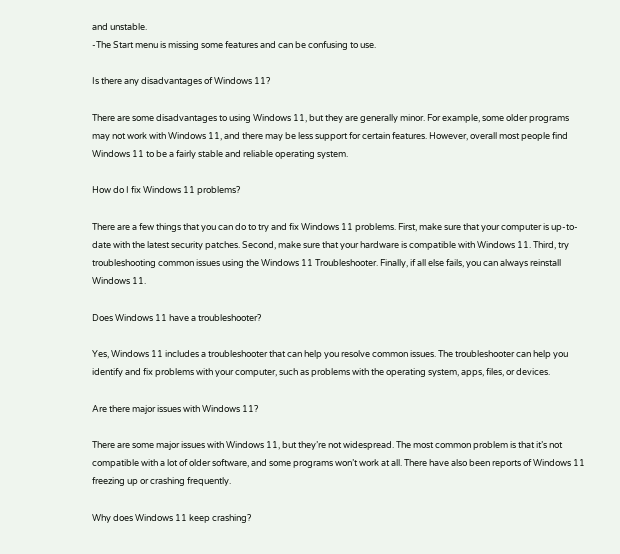and unstable.
-The Start menu is missing some features and can be confusing to use.

Is there any disadvantages of Windows 11?

There are some disadvantages to using Windows 11, but they are generally minor. For example, some older programs may not work with Windows 11, and there may be less support for certain features. However, overall most people find Windows 11 to be a fairly stable and reliable operating system.

How do I fix Windows 11 problems?

There are a few things that you can do to try and fix Windows 11 problems. First, make sure that your computer is up-to-date with the latest security patches. Second, make sure that your hardware is compatible with Windows 11. Third, try troubleshooting common issues using the Windows 11 Troubleshooter. Finally, if all else fails, you can always reinstall Windows 11.

Does Windows 11 have a troubleshooter?

Yes, Windows 11 includes a troubleshooter that can help you resolve common issues. The troubleshooter can help you identify and fix problems with your computer, such as problems with the operating system, apps, files, or devices.

Are there major issues with Windows 11?

There are some major issues with Windows 11, but they’re not widespread. The most common problem is that it’s not compatible with a lot of older software, and some programs won’t work at all. There have also been reports of Windows 11 freezing up or crashing frequently.

Why does Windows 11 keep crashing?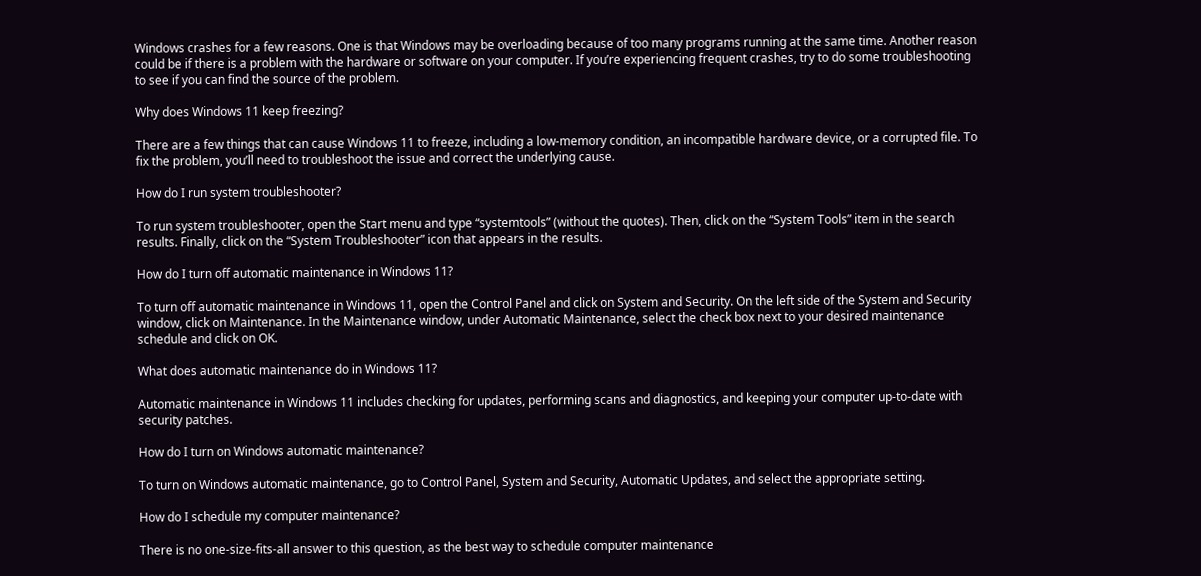Windows crashes for a few reasons. One is that Windows may be overloading because of too many programs running at the same time. Another reason could be if there is a problem with the hardware or software on your computer. If you’re experiencing frequent crashes, try to do some troubleshooting to see if you can find the source of the problem.

Why does Windows 11 keep freezing?

There are a few things that can cause Windows 11 to freeze, including a low-memory condition, an incompatible hardware device, or a corrupted file. To fix the problem, you’ll need to troubleshoot the issue and correct the underlying cause.

How do I run system troubleshooter?

To run system troubleshooter, open the Start menu and type “systemtools” (without the quotes). Then, click on the “System Tools” item in the search results. Finally, click on the “System Troubleshooter” icon that appears in the results.

How do I turn off automatic maintenance in Windows 11?

To turn off automatic maintenance in Windows 11, open the Control Panel and click on System and Security. On the left side of the System and Security window, click on Maintenance. In the Maintenance window, under Automatic Maintenance, select the check box next to your desired maintenance schedule and click on OK.

What does automatic maintenance do in Windows 11?

Automatic maintenance in Windows 11 includes checking for updates, performing scans and diagnostics, and keeping your computer up-to-date with security patches.

How do I turn on Windows automatic maintenance?

To turn on Windows automatic maintenance, go to Control Panel, System and Security, Automatic Updates, and select the appropriate setting.

How do I schedule my computer maintenance?

There is no one-size-fits-all answer to this question, as the best way to schedule computer maintenance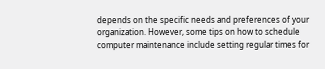depends on the specific needs and preferences of your organization. However, some tips on how to schedule computer maintenance include setting regular times for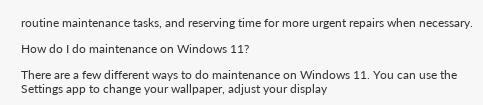routine maintenance tasks, and reserving time for more urgent repairs when necessary.

How do I do maintenance on Windows 11?

There are a few different ways to do maintenance on Windows 11. You can use the Settings app to change your wallpaper, adjust your display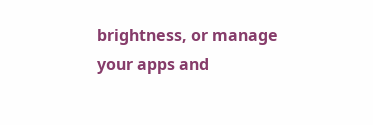brightness, or manage your apps and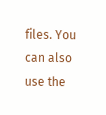files. You can also use the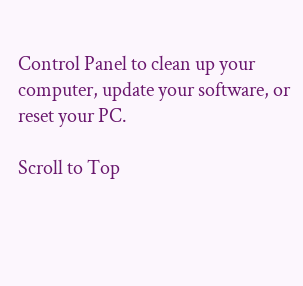Control Panel to clean up your computer, update your software, or reset your PC.

Scroll to Top